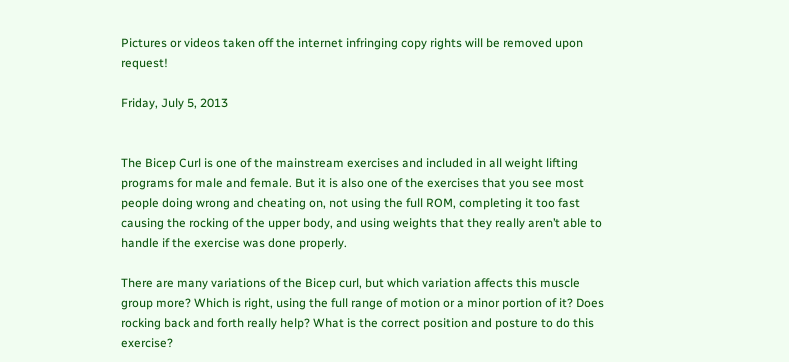Pictures or videos taken off the internet infringing copy rights will be removed upon request!

Friday, July 5, 2013


The Bicep Curl is one of the mainstream exercises and included in all weight lifting programs for male and female. But it is also one of the exercises that you see most people doing wrong and cheating on, not using the full ROM, completing it too fast causing the rocking of the upper body, and using weights that they really aren’t able to handle if the exercise was done properly.

There are many variations of the Bicep curl, but which variation affects this muscle group more? Which is right, using the full range of motion or a minor portion of it? Does rocking back and forth really help? What is the correct position and posture to do this exercise?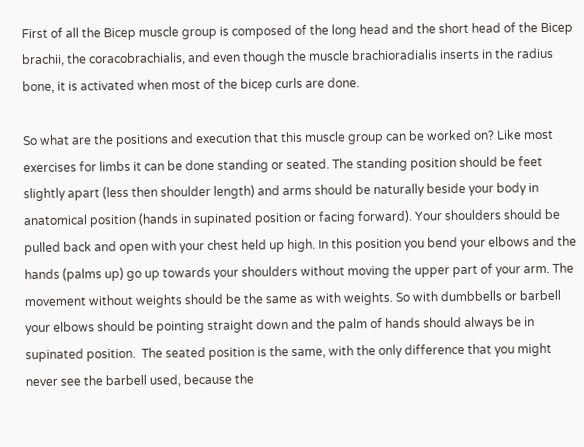First of all the Bicep muscle group is composed of the long head and the short head of the Bicep brachii, the coracobrachialis, and even though the muscle brachioradialis inserts in the radius bone, it is activated when most of the bicep curls are done.

So what are the positions and execution that this muscle group can be worked on? Like most exercises for limbs it can be done standing or seated. The standing position should be feet slightly apart (less then shoulder length) and arms should be naturally beside your body in anatomical position (hands in supinated position or facing forward). Your shoulders should be pulled back and open with your chest held up high. In this position you bend your elbows and the hands (palms up) go up towards your shoulders without moving the upper part of your arm. The movement without weights should be the same as with weights. So with dumbbells or barbell your elbows should be pointing straight down and the palm of hands should always be in supinated position.  The seated position is the same, with the only difference that you might never see the barbell used, because the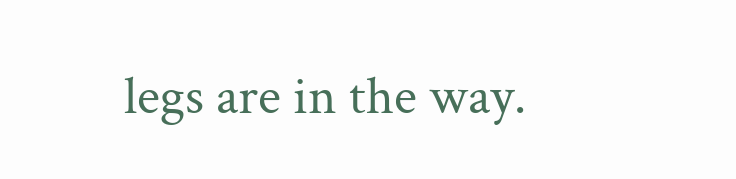legs are in the way.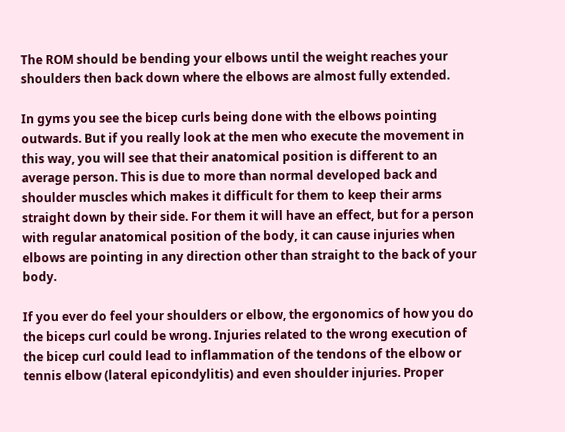The ROM should be bending your elbows until the weight reaches your shoulders then back down where the elbows are almost fully extended.

In gyms you see the bicep curls being done with the elbows pointing outwards. But if you really look at the men who execute the movement in this way, you will see that their anatomical position is different to an average person. This is due to more than normal developed back and shoulder muscles which makes it difficult for them to keep their arms straight down by their side. For them it will have an effect, but for a person with regular anatomical position of the body, it can cause injuries when elbows are pointing in any direction other than straight to the back of your body.

If you ever do feel your shoulders or elbow, the ergonomics of how you do the biceps curl could be wrong. Injuries related to the wrong execution of the bicep curl could lead to inflammation of the tendons of the elbow or tennis elbow (lateral epicondylitis) and even shoulder injuries. Proper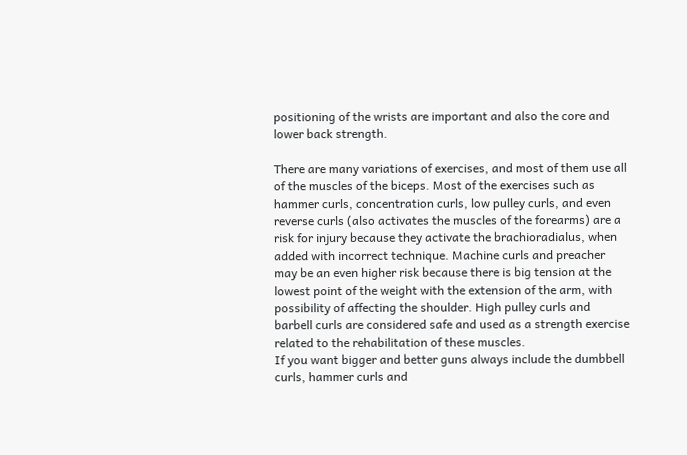positioning of the wrists are important and also the core and lower back strength.

There are many variations of exercises, and most of them use all of the muscles of the biceps. Most of the exercises such as hammer curls, concentration curls, low pulley curls, and even reverse curls (also activates the muscles of the forearms) are a risk for injury because they activate the brachioradialus, when added with incorrect technique. Machine curls and preacher may be an even higher risk because there is big tension at the lowest point of the weight with the extension of the arm, with possibility of affecting the shoulder. High pulley curls and barbell curls are considered safe and used as a strength exercise related to the rehabilitation of these muscles.
If you want bigger and better guns always include the dumbbell curls, hammer curls and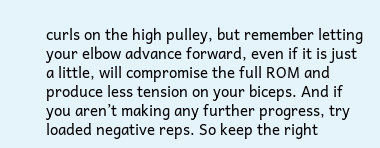curls on the high pulley, but remember letting your elbow advance forward, even if it is just a little, will compromise the full ROM and produce less tension on your biceps. And if you aren’t making any further progress, try loaded negative reps. So keep the right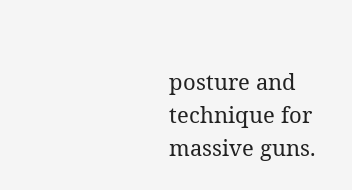posture and technique for massive guns.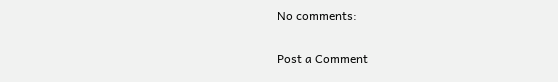No comments:

Post a Comment